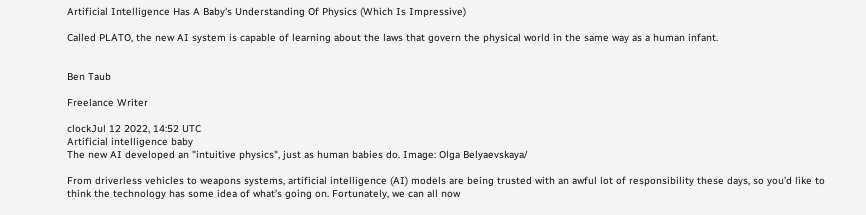Artificial Intelligence Has A Baby's Understanding Of Physics (Which Is Impressive)

Called PLATO, the new AI system is capable of learning about the laws that govern the physical world in the same way as a human infant.


Ben Taub

Freelance Writer

clockJul 12 2022, 14:52 UTC
Artificial intelligence baby
The new AI developed an "intuitive physics", just as human babies do. Image: Olga Belyaevskaya/

From driverless vehicles to weapons systems, artificial intelligence (AI) models are being trusted with an awful lot of responsibility these days, so you’d like to think the technology has some idea of what’s going on. Fortunately, we can all now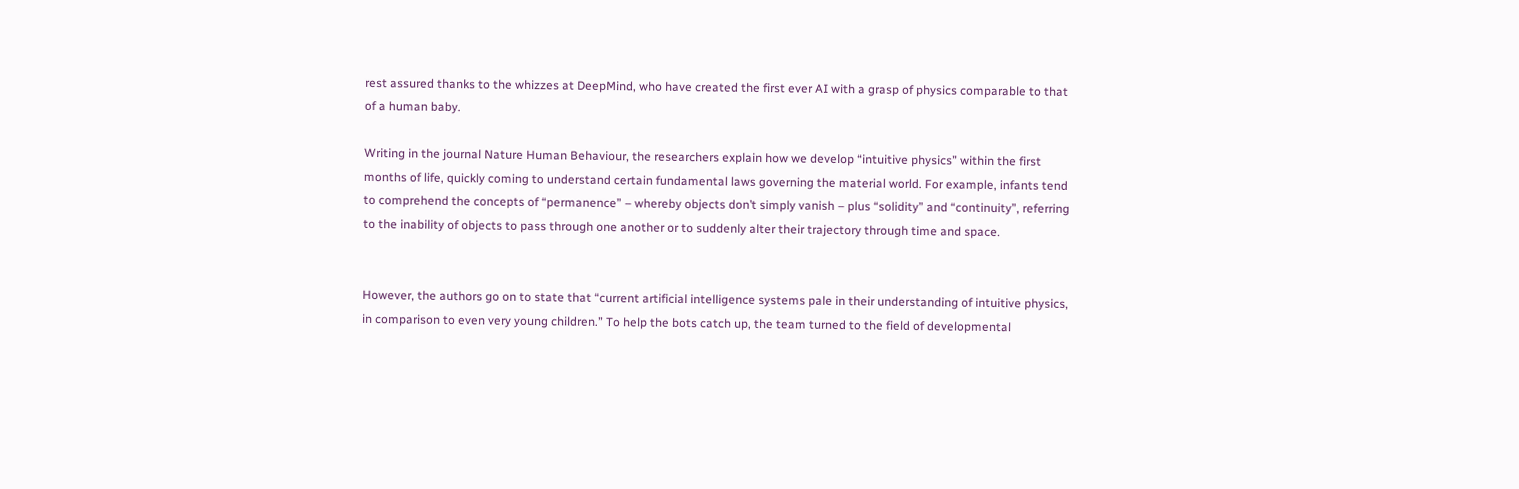rest assured thanks to the whizzes at DeepMind, who have created the first ever AI with a grasp of physics comparable to that of a human baby.

Writing in the journal Nature Human Behaviour, the researchers explain how we develop “intuitive physics” within the first months of life, quickly coming to understand certain fundamental laws governing the material world. For example, infants tend to comprehend the concepts of “permanence” – whereby objects don’t simply vanish – plus “solidity” and “continuity”, referring to the inability of objects to pass through one another or to suddenly alter their trajectory through time and space.


However, the authors go on to state that “current artificial intelligence systems pale in their understanding of intuitive physics, in comparison to even very young children.” To help the bots catch up, the team turned to the field of developmental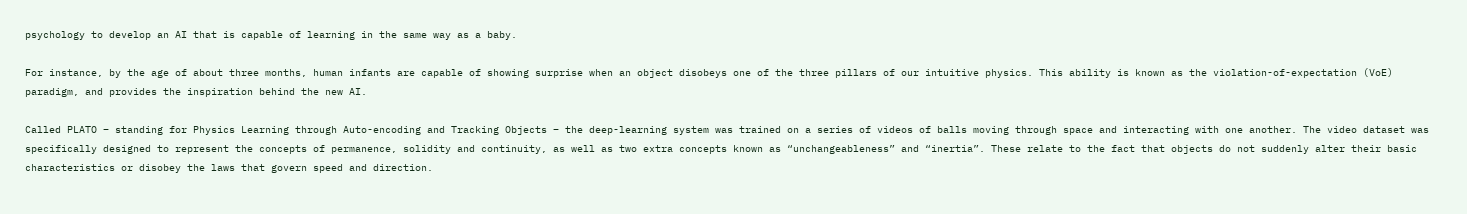psychology to develop an AI that is capable of learning in the same way as a baby.

For instance, by the age of about three months, human infants are capable of showing surprise when an object disobeys one of the three pillars of our intuitive physics. This ability is known as the violation-of-expectation (VoE) paradigm, and provides the inspiration behind the new AI.

Called PLATO – standing for Physics Learning through Auto-encoding and Tracking Objects – the deep-learning system was trained on a series of videos of balls moving through space and interacting with one another. The video dataset was specifically designed to represent the concepts of permanence, solidity and continuity, as well as two extra concepts known as “unchangeableness” and “inertia”. These relate to the fact that objects do not suddenly alter their basic characteristics or disobey the laws that govern speed and direction.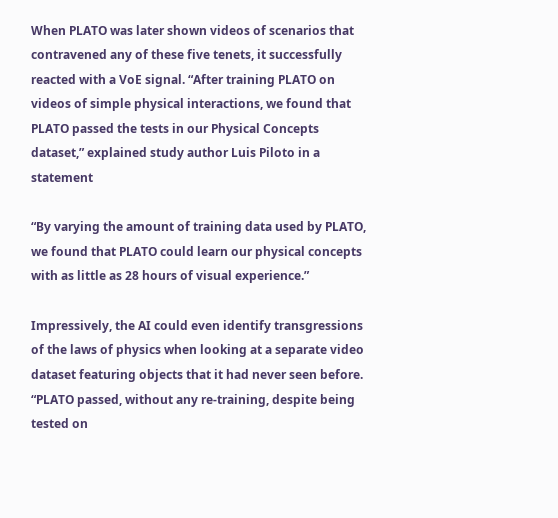When PLATO was later shown videos of scenarios that contravened any of these five tenets, it successfully reacted with a VoE signal. “After training PLATO on videos of simple physical interactions, we found that PLATO passed the tests in our Physical Concepts dataset,” explained study author Luis Piloto in a statement

“By varying the amount of training data used by PLATO, we found that PLATO could learn our physical concepts with as little as 28 hours of visual experience.”

Impressively, the AI could even identify transgressions of the laws of physics when looking at a separate video dataset featuring objects that it had never seen before. “PLATO passed, without any re-training, despite being tested on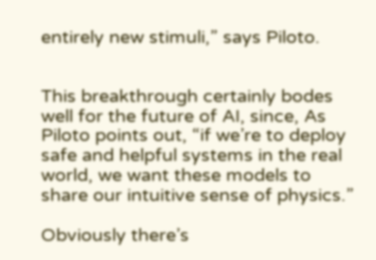entirely new stimuli,” says Piloto.


This breakthrough certainly bodes well for the future of AI, since, As Piloto points out, “if we’re to deploy safe and helpful systems in the real world, we want these models to share our intuitive sense of physics.”

Obviously there’s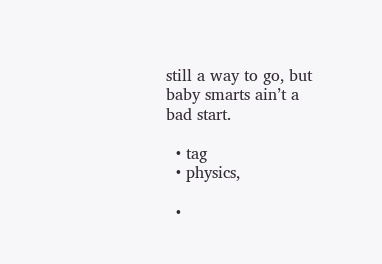still a way to go, but baby smarts ain’t a bad start.

  • tag
  • physics,

  •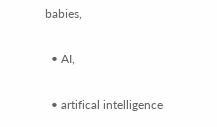babies,

  • AI,

  • artifical intelligence